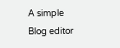A simple Blog editor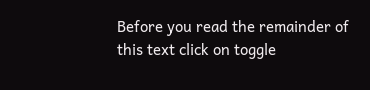Before you read the remainder of this text click on toggle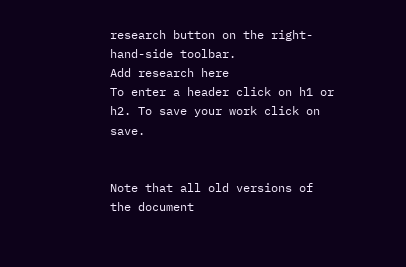research button on the right-hand-side toolbar.
Add research here
To enter a header click on h1 or h2. To save your work click on save.


Note that all old versions of the document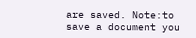are saved. Note:to save a document you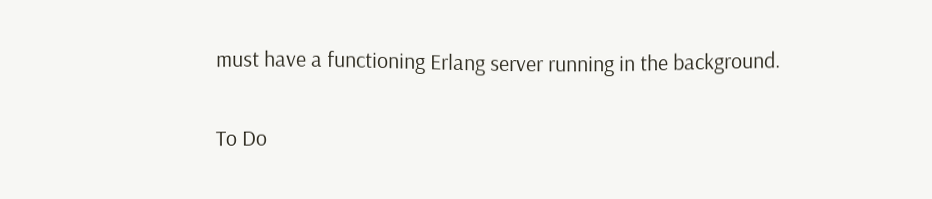must have a functioning Erlang server running in the background.

To Do